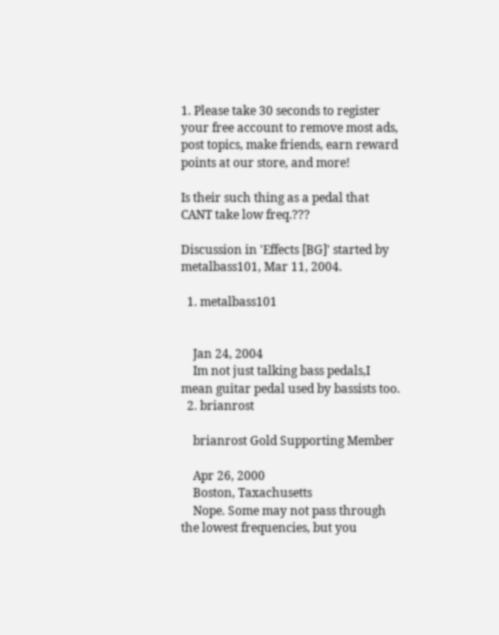1. Please take 30 seconds to register your free account to remove most ads, post topics, make friends, earn reward points at our store, and more!

Is their such thing as a pedal that CANT take low freq.???

Discussion in 'Effects [BG]' started by metalbass101, Mar 11, 2004.

  1. metalbass101


    Jan 24, 2004
    Im not just talking bass pedals,I mean guitar pedal used by bassists too.
  2. brianrost

    brianrost Gold Supporting Member

    Apr 26, 2000
    Boston, Taxachusetts
    Nope. Some may not pass through the lowest frequencies, but you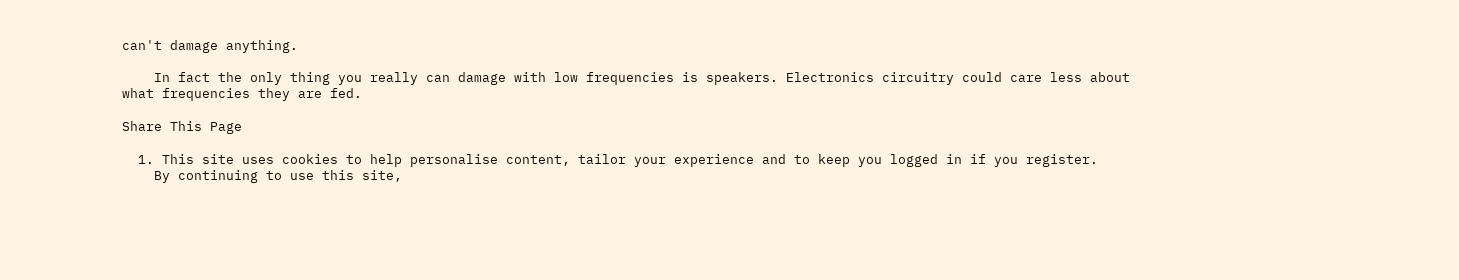can't damage anything.

    In fact the only thing you really can damage with low frequencies is speakers. Electronics circuitry could care less about what frequencies they are fed.

Share This Page

  1. This site uses cookies to help personalise content, tailor your experience and to keep you logged in if you register.
    By continuing to use this site,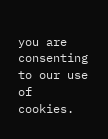you are consenting to our use of cookies.